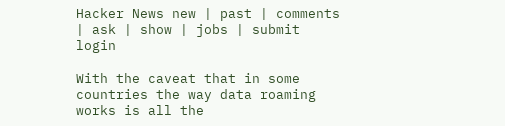Hacker News new | past | comments | ask | show | jobs | submit login

With the caveat that in some countries the way data roaming works is all the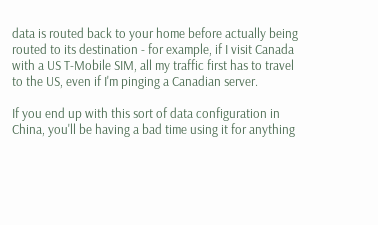data is routed back to your home before actually being routed to its destination - for example, if I visit Canada with a US T-Mobile SIM, all my traffic first has to travel to the US, even if I'm pinging a Canadian server.

If you end up with this sort of data configuration in China, you'll be having a bad time using it for anything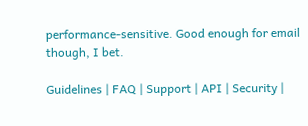performance-sensitive. Good enough for email though, I bet.

Guidelines | FAQ | Support | API | Security |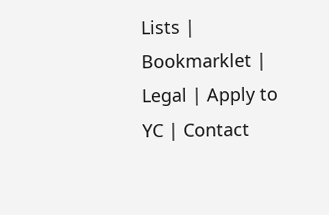Lists | Bookmarklet | Legal | Apply to YC | Contact